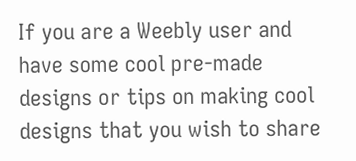If you are a Weebly user and have some cool pre-made designs or tips on making cool designs that you wish to share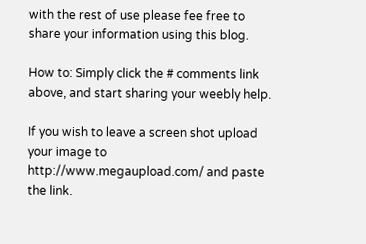with the rest of use please fee free to share your information using this blog.

How to: Simply click the # comments link above, and start sharing your weebly help.

If you wish to leave a screen shot upload your image to http://www.megaupload.com/ and paste the link.